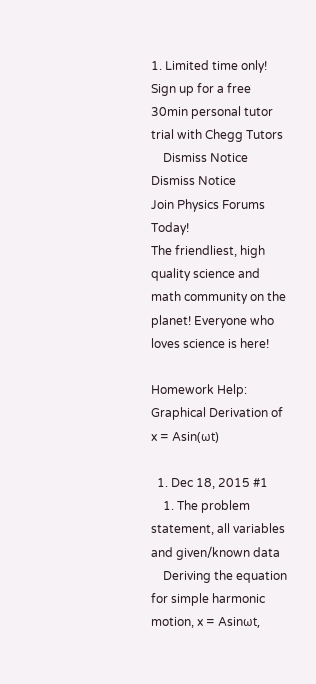1. Limited time only! Sign up for a free 30min personal tutor trial with Chegg Tutors
    Dismiss Notice
Dismiss Notice
Join Physics Forums Today!
The friendliest, high quality science and math community on the planet! Everyone who loves science is here!

Homework Help: Graphical Derivation of x = Asin(ωt)

  1. Dec 18, 2015 #1
    1. The problem statement, all variables and given/known data
    Deriving the equation for simple harmonic motion, x = Asinωt,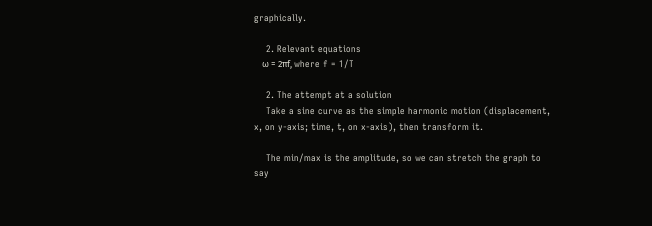graphically.

    2. Relevant equations
    ω = 2πf, where f = 1/T

    2. The attempt at a solution
    Take a sine curve as the simple harmonic motion (displacement, x, on y-axis; time, t, on x-axis), then transform it.

    The min/max is the amplitude, so we can stretch the graph to say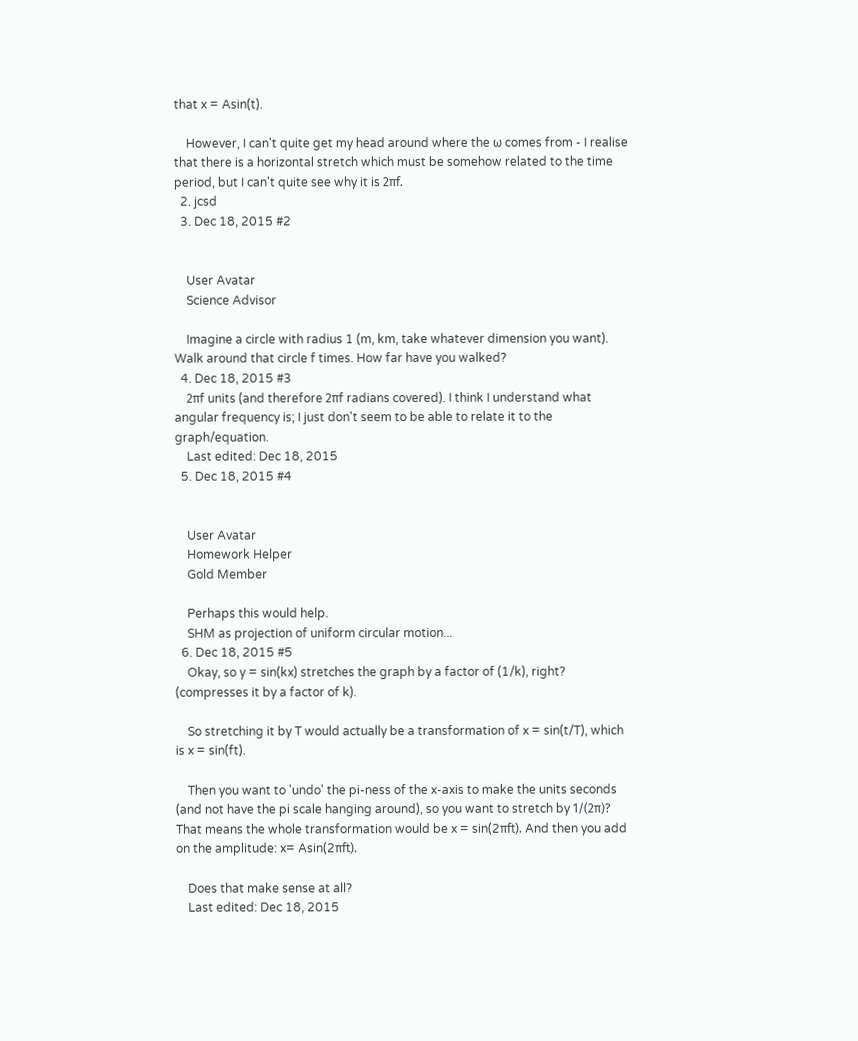that x = Asin(t).

    However, I can't quite get my head around where the ω comes from - I realise that there is a horizontal stretch which must be somehow related to the time period, but I can't quite see why it is 2πf.
  2. jcsd
  3. Dec 18, 2015 #2


    User Avatar
    Science Advisor

    Imagine a circle with radius 1 (m, km, take whatever dimension you want). Walk around that circle f times. How far have you walked?
  4. Dec 18, 2015 #3
    2πf units (and therefore 2πf radians covered). I think I understand what angular frequency is; I just don't seem to be able to relate it to the graph/equation.
    Last edited: Dec 18, 2015
  5. Dec 18, 2015 #4


    User Avatar
    Homework Helper
    Gold Member

    Perhaps this would help.
    SHM as projection of uniform circular motion...
  6. Dec 18, 2015 #5
    Okay, so y = sin(kx) stretches the graph by a factor of (1/k), right? (compresses it by a factor of k).

    So stretching it by T would actually be a transformation of x = sin(t/T), which is x = sin(ft).

    Then you want to 'undo' the pi-ness of the x-axis to make the units seconds (and not have the pi scale hanging around), so you want to stretch by 1/(2π)? That means the whole transformation would be x = sin(2πft). And then you add on the amplitude: x= Asin(2πft).

    Does that make sense at all?
    Last edited: Dec 18, 2015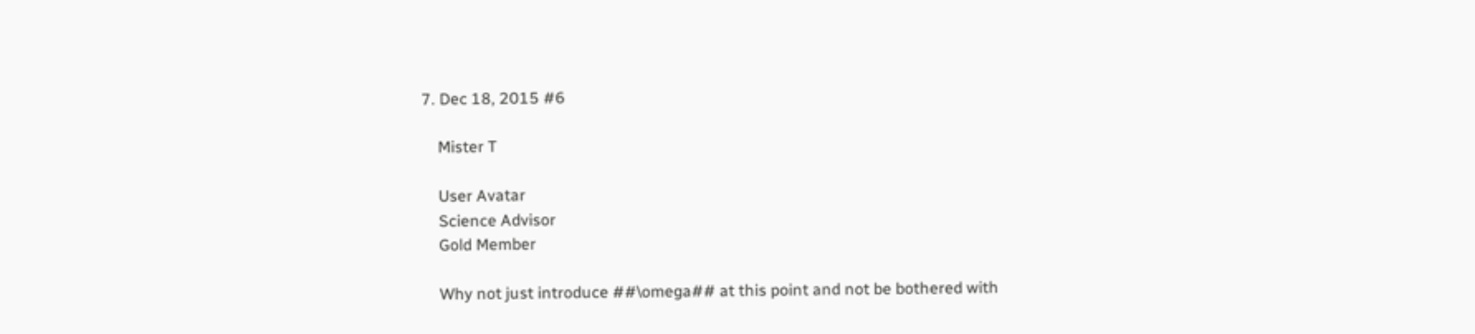7. Dec 18, 2015 #6

    Mister T

    User Avatar
    Science Advisor
    Gold Member

    Why not just introduce ##\omega## at this point and not be bothered with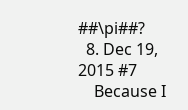##\pi##?
  8. Dec 19, 2015 #7
    Because I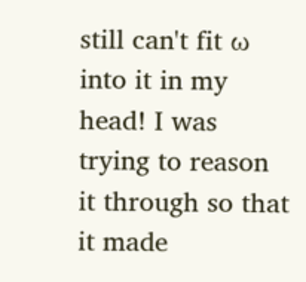still can't fit ω into it in my head! I was trying to reason it through so that it made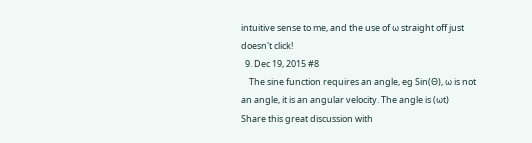intuitive sense to me, and the use of ω straight off just doesn't click!
  9. Dec 19, 2015 #8
    The sine function requires an angle, eg Sin(Θ), ω is not an angle, it is an angular velocity. The angle is (ωt)
Share this great discussion with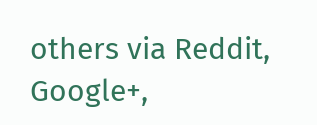others via Reddit, Google+,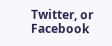Twitter, or Facebook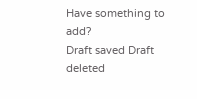Have something to add?
Draft saved Draft deleted